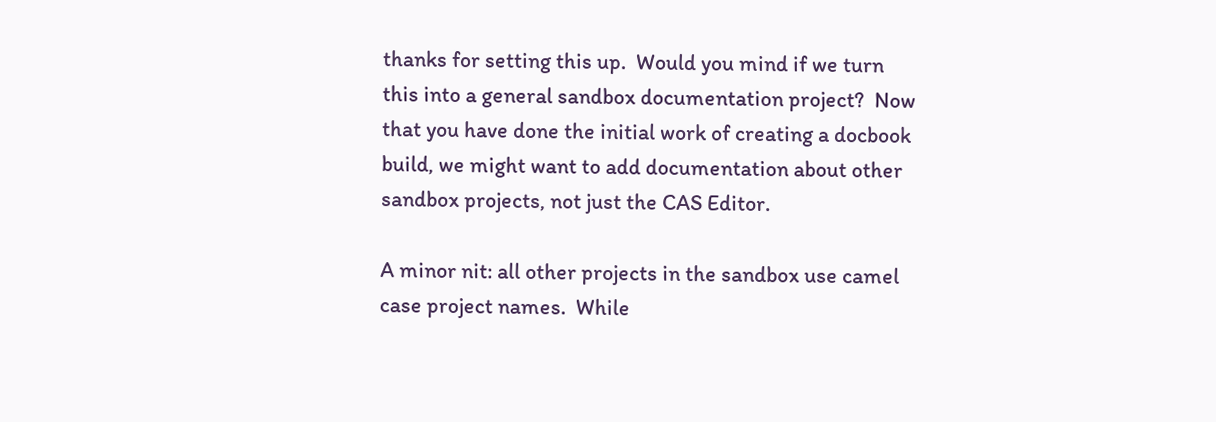thanks for setting this up.  Would you mind if we turn
this into a general sandbox documentation project?  Now
that you have done the initial work of creating a docbook
build, we might want to add documentation about other
sandbox projects, not just the CAS Editor.

A minor nit: all other projects in the sandbox use camel
case project names.  While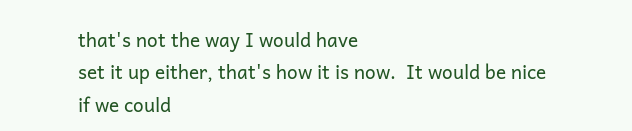that's not the way I would have
set it up either, that's how it is now.  It would be nice
if we could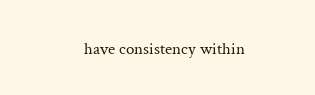have consistency within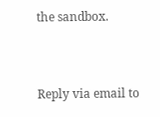the sandbox.


Reply via email to